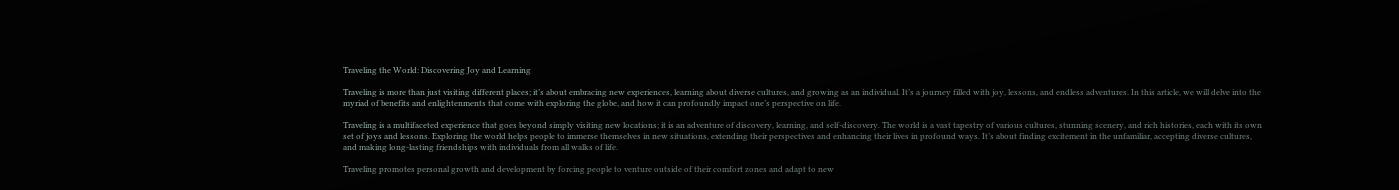Traveling the World: Discovering Joy and Learning

Traveling is more than just visiting different places; it’s about embracing new experiences, learning about diverse cultures, and growing as an individual. It’s a journey filled with joy, lessons, and endless adventures. In this article, we will delve into the myriad of benefits and enlightenments that come with exploring the globe, and how it can profoundly impact one’s perspective on life.

Traveling is a multifaceted experience that goes beyond simply visiting new locations; it is an adventure of discovery, learning, and self-discovery. The world is a vast tapestry of various cultures, stunning scenery, and rich histories, each with its own set of joys and lessons. Exploring the world helps people to immerse themselves in new situations, extending their perspectives and enhancing their lives in profound ways. It’s about finding excitement in the unfamiliar, accepting diverse cultures, and making long-lasting friendships with individuals from all walks of life.

Traveling promotes personal growth and development by forcing people to venture outside of their comfort zones and adapt to new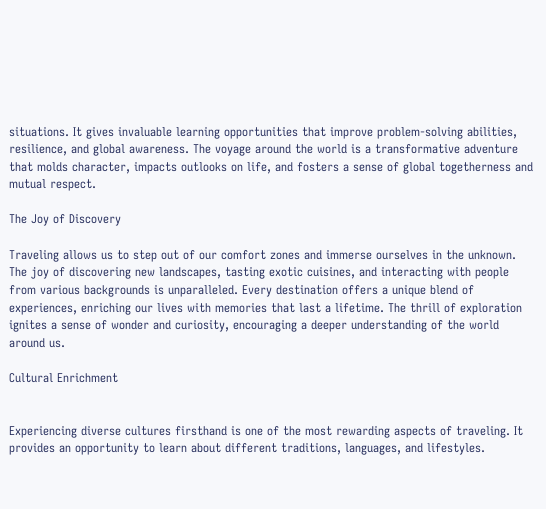situations. It gives invaluable learning opportunities that improve problem-solving abilities, resilience, and global awareness. The voyage around the world is a transformative adventure that molds character, impacts outlooks on life, and fosters a sense of global togetherness and mutual respect.

The Joy of Discovery

Traveling allows us to step out of our comfort zones and immerse ourselves in the unknown. The joy of discovering new landscapes, tasting exotic cuisines, and interacting with people from various backgrounds is unparalleled. Every destination offers a unique blend of experiences, enriching our lives with memories that last a lifetime. The thrill of exploration ignites a sense of wonder and curiosity, encouraging a deeper understanding of the world around us.

Cultural Enrichment


Experiencing diverse cultures firsthand is one of the most rewarding aspects of traveling. It provides an opportunity to learn about different traditions, languages, and lifestyles.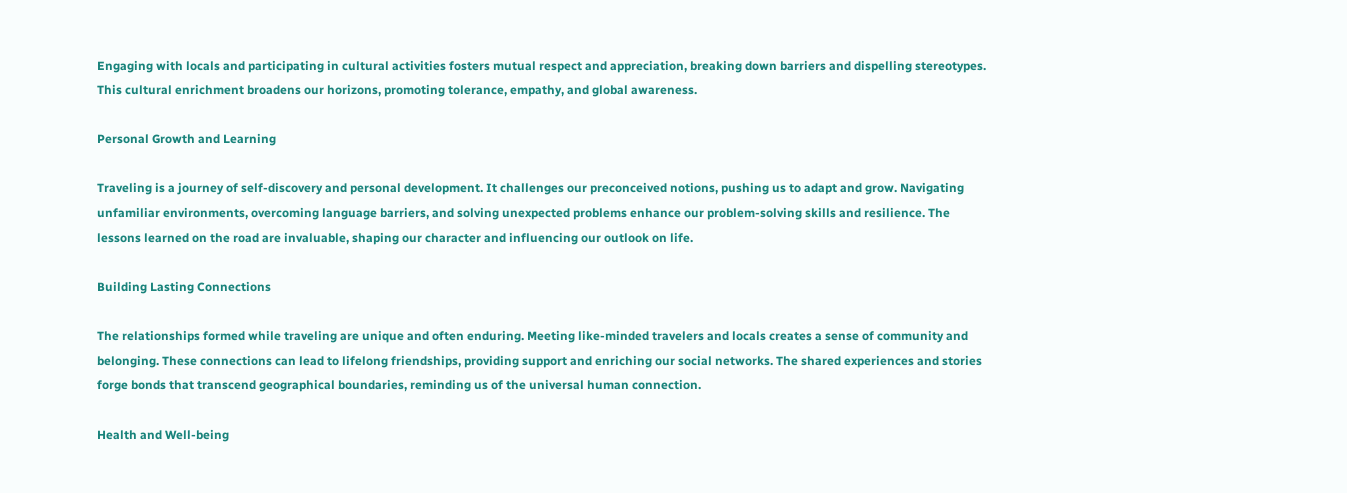Engaging with locals and participating in cultural activities fosters mutual respect and appreciation, breaking down barriers and dispelling stereotypes. This cultural enrichment broadens our horizons, promoting tolerance, empathy, and global awareness.

Personal Growth and Learning

Traveling is a journey of self-discovery and personal development. It challenges our preconceived notions, pushing us to adapt and grow. Navigating unfamiliar environments, overcoming language barriers, and solving unexpected problems enhance our problem-solving skills and resilience. The lessons learned on the road are invaluable, shaping our character and influencing our outlook on life.

Building Lasting Connections

The relationships formed while traveling are unique and often enduring. Meeting like-minded travelers and locals creates a sense of community and belonging. These connections can lead to lifelong friendships, providing support and enriching our social networks. The shared experiences and stories forge bonds that transcend geographical boundaries, reminding us of the universal human connection.

Health and Well-being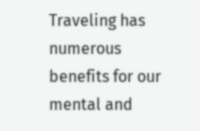Traveling has numerous benefits for our mental and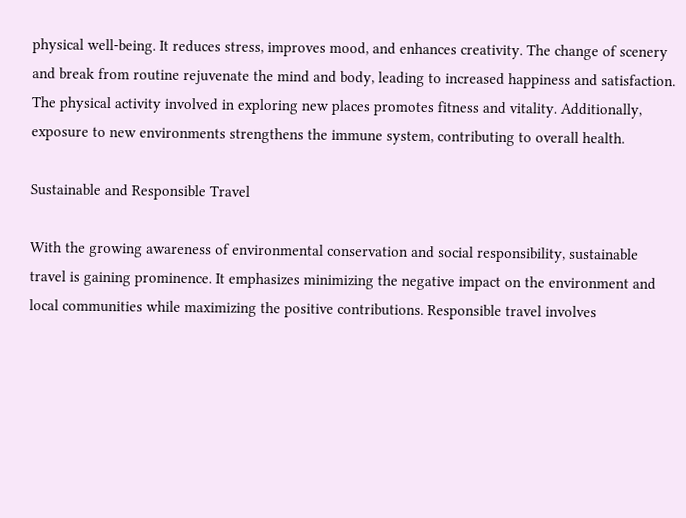physical well-being. It reduces stress, improves mood, and enhances creativity. The change of scenery and break from routine rejuvenate the mind and body, leading to increased happiness and satisfaction. The physical activity involved in exploring new places promotes fitness and vitality. Additionally, exposure to new environments strengthens the immune system, contributing to overall health.

Sustainable and Responsible Travel

With the growing awareness of environmental conservation and social responsibility, sustainable travel is gaining prominence. It emphasizes minimizing the negative impact on the environment and local communities while maximizing the positive contributions. Responsible travel involves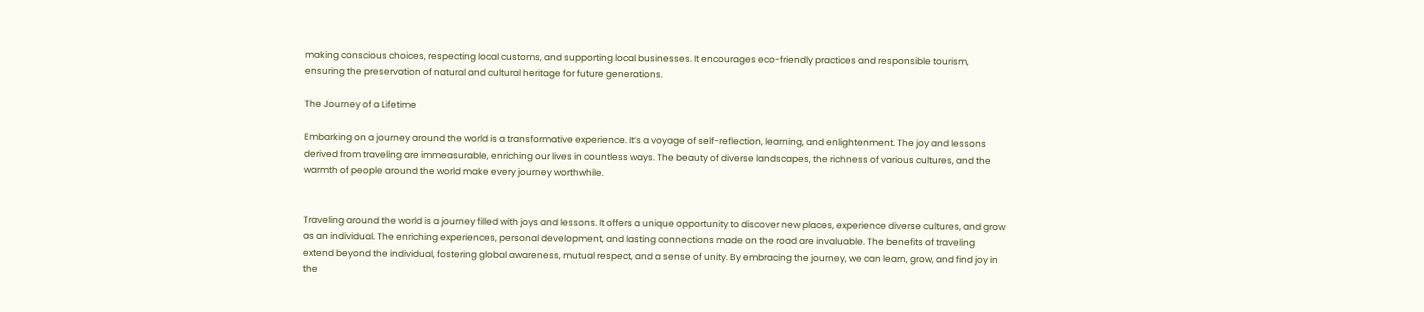making conscious choices, respecting local customs, and supporting local businesses. It encourages eco-friendly practices and responsible tourism, ensuring the preservation of natural and cultural heritage for future generations.

The Journey of a Lifetime

Embarking on a journey around the world is a transformative experience. It’s a voyage of self-reflection, learning, and enlightenment. The joy and lessons derived from traveling are immeasurable, enriching our lives in countless ways. The beauty of diverse landscapes, the richness of various cultures, and the warmth of people around the world make every journey worthwhile.


Traveling around the world is a journey filled with joys and lessons. It offers a unique opportunity to discover new places, experience diverse cultures, and grow as an individual. The enriching experiences, personal development, and lasting connections made on the road are invaluable. The benefits of traveling extend beyond the individual, fostering global awareness, mutual respect, and a sense of unity. By embracing the journey, we can learn, grow, and find joy in the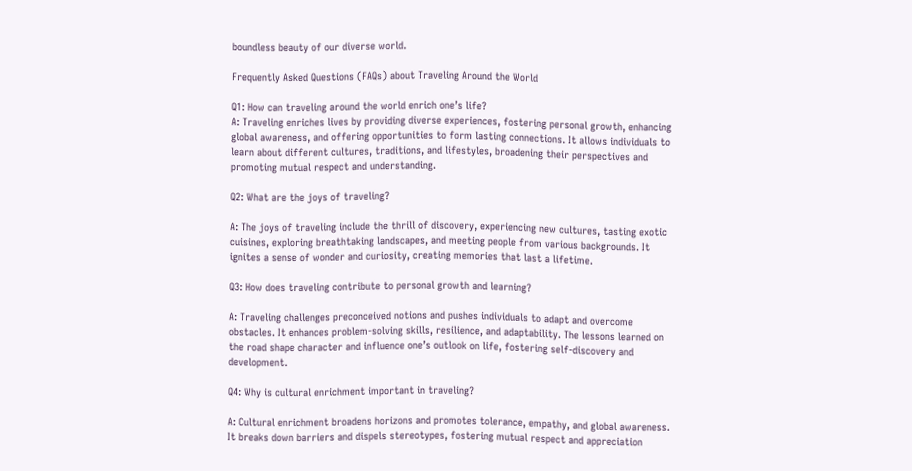boundless beauty of our diverse world.

Frequently Asked Questions (FAQs) about Traveling Around the World

Q1: How can traveling around the world enrich one’s life?
A: Traveling enriches lives by providing diverse experiences, fostering personal growth, enhancing global awareness, and offering opportunities to form lasting connections. It allows individuals to learn about different cultures, traditions, and lifestyles, broadening their perspectives and promoting mutual respect and understanding.

Q2: What are the joys of traveling?

A: The joys of traveling include the thrill of discovery, experiencing new cultures, tasting exotic cuisines, exploring breathtaking landscapes, and meeting people from various backgrounds. It ignites a sense of wonder and curiosity, creating memories that last a lifetime.

Q3: How does traveling contribute to personal growth and learning?

A: Traveling challenges preconceived notions and pushes individuals to adapt and overcome obstacles. It enhances problem-solving skills, resilience, and adaptability. The lessons learned on the road shape character and influence one’s outlook on life, fostering self-discovery and development.

Q4: Why is cultural enrichment important in traveling?

A: Cultural enrichment broadens horizons and promotes tolerance, empathy, and global awareness. It breaks down barriers and dispels stereotypes, fostering mutual respect and appreciation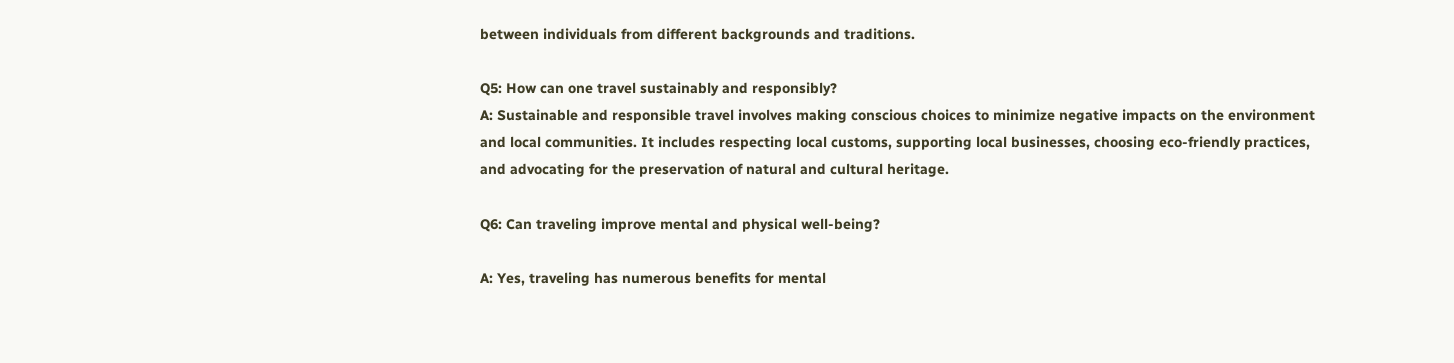between individuals from different backgrounds and traditions.

Q5: How can one travel sustainably and responsibly?
A: Sustainable and responsible travel involves making conscious choices to minimize negative impacts on the environment and local communities. It includes respecting local customs, supporting local businesses, choosing eco-friendly practices, and advocating for the preservation of natural and cultural heritage.

Q6: Can traveling improve mental and physical well-being?

A: Yes, traveling has numerous benefits for mental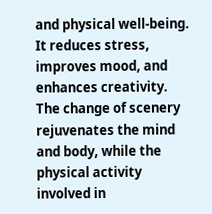and physical well-being. It reduces stress, improves mood, and enhances creativity. The change of scenery rejuvenates the mind and body, while the physical activity involved in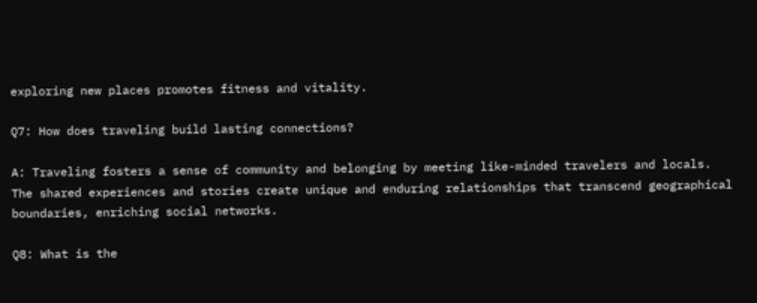exploring new places promotes fitness and vitality.

Q7: How does traveling build lasting connections?

A: Traveling fosters a sense of community and belonging by meeting like-minded travelers and locals. The shared experiences and stories create unique and enduring relationships that transcend geographical boundaries, enriching social networks.

Q8: What is the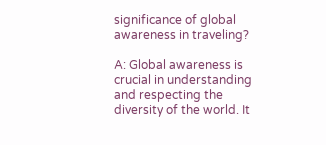significance of global awareness in traveling?

A: Global awareness is crucial in understanding and respecting the diversity of the world. It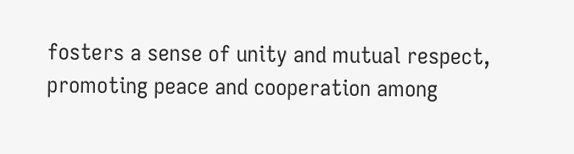fosters a sense of unity and mutual respect, promoting peace and cooperation among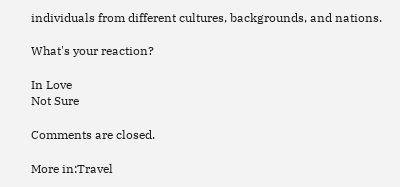individuals from different cultures, backgrounds, and nations.

What's your reaction?

In Love
Not Sure

Comments are closed.

More in:Travel